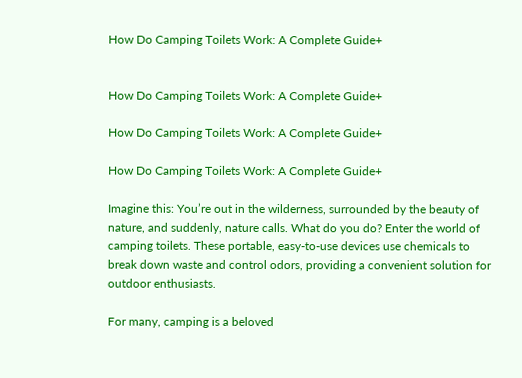How Do Camping Toilets Work: A Complete Guide+


How Do Camping Toilets Work: A Complete Guide+

How Do Camping Toilets Work: A Complete Guide+

How Do Camping Toilets Work: A Complete Guide+

Imagine this: You’re out in the wilderness, surrounded by the beauty of nature, and suddenly, nature calls. What do you do? Enter the world of camping toilets. These portable, easy-to-use devices use chemicals to break down waste and control odors, providing a convenient solution for outdoor enthusiasts.

For many, camping is a beloved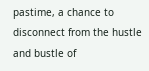pastime, a chance to disconnect from the hustle and bustle of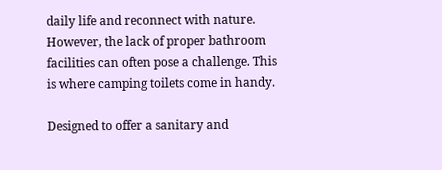daily life and reconnect with nature. However, the lack of proper bathroom facilities can often pose a challenge. This is where camping toilets come in handy.

Designed to offer a sanitary and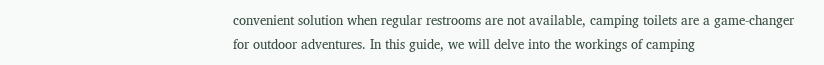convenient solution when regular restrooms are not available, camping toilets are a game-changer for outdoor adventures. In this guide, we will delve into the workings of camping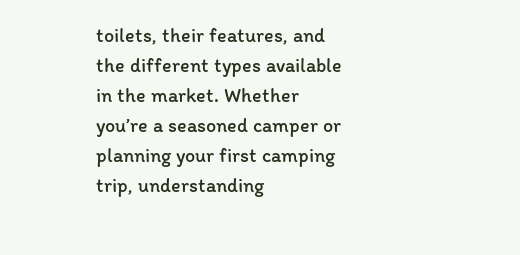toilets, their features, and the different types available in the market. Whether you’re a seasoned camper or planning your first camping trip, understanding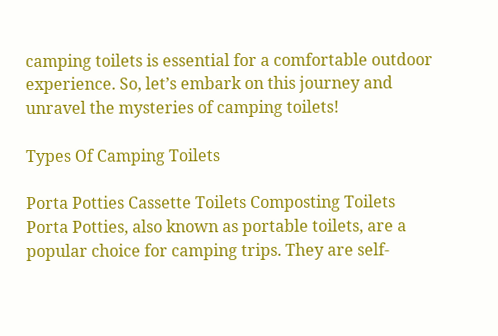camping toilets is essential for a comfortable outdoor experience. So, let’s embark on this journey and unravel the mysteries of camping toilets!

Types Of Camping Toilets

Porta Potties Cassette Toilets Composting Toilets
Porta Potties, also known as portable toilets, are a popular choice for camping trips. They are self-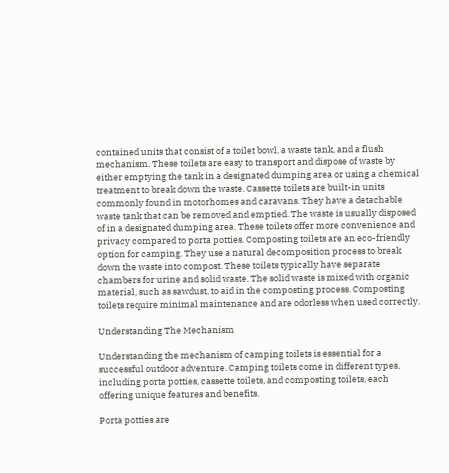contained units that consist of a toilet bowl, a waste tank, and a flush mechanism. These toilets are easy to transport and dispose of waste by either emptying the tank in a designated dumping area or using a chemical treatment to break down the waste. Cassette toilets are built-in units commonly found in motorhomes and caravans. They have a detachable waste tank that can be removed and emptied. The waste is usually disposed of in a designated dumping area. These toilets offer more convenience and privacy compared to porta potties. Composting toilets are an eco-friendly option for camping. They use a natural decomposition process to break down the waste into compost. These toilets typically have separate chambers for urine and solid waste. The solid waste is mixed with organic material, such as sawdust, to aid in the composting process. Composting toilets require minimal maintenance and are odorless when used correctly.

Understanding The Mechanism

Understanding the mechanism of camping toilets is essential for a successful outdoor adventure. Camping toilets come in different types, including porta potties, cassette toilets, and composting toilets, each offering unique features and benefits.

Porta potties are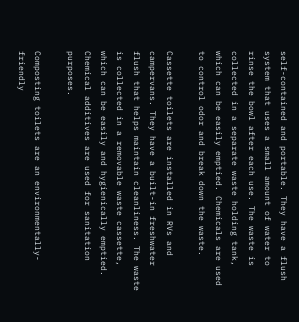self-contained and portable. They have a flush system that uses a small amount of water to rinse the bowl after each use. The waste is collected in a separate waste holding tank, which can be easily emptied. Chemicals are used to control odor and break down the waste.

Cassette toilets are installed in RVs and campervans. They have a built-in freshwater flush that helps maintain cleanliness. The waste is collected in a removable waste cassette, which can be easily and hygienically emptied. Chemical additives are used for sanitation purposes.

Composting toilets are an environmentally-friendly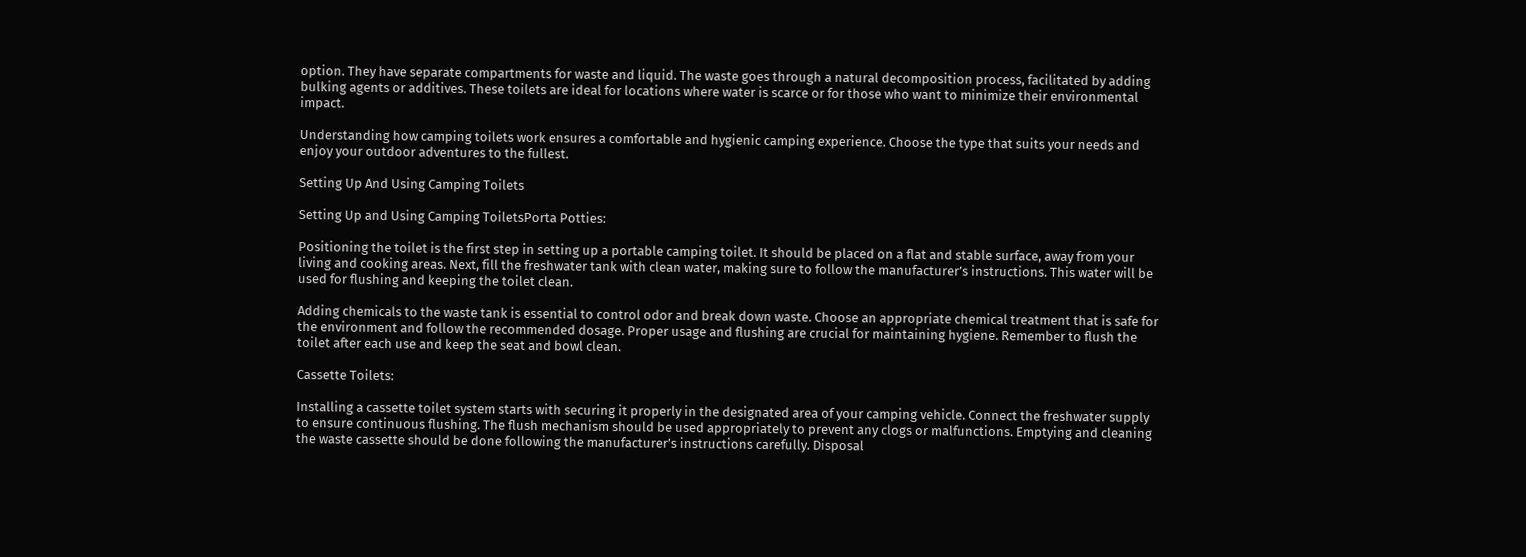option. They have separate compartments for waste and liquid. The waste goes through a natural decomposition process, facilitated by adding bulking agents or additives. These toilets are ideal for locations where water is scarce or for those who want to minimize their environmental impact.

Understanding how camping toilets work ensures a comfortable and hygienic camping experience. Choose the type that suits your needs and enjoy your outdoor adventures to the fullest.

Setting Up And Using Camping Toilets

Setting Up and Using Camping ToiletsPorta Potties:

Positioning the toilet is the first step in setting up a portable camping toilet. It should be placed on a flat and stable surface, away from your living and cooking areas. Next, fill the freshwater tank with clean water, making sure to follow the manufacturer’s instructions. This water will be used for flushing and keeping the toilet clean.

Adding chemicals to the waste tank is essential to control odor and break down waste. Choose an appropriate chemical treatment that is safe for the environment and follow the recommended dosage. Proper usage and flushing are crucial for maintaining hygiene. Remember to flush the toilet after each use and keep the seat and bowl clean.

Cassette Toilets:

Installing a cassette toilet system starts with securing it properly in the designated area of your camping vehicle. Connect the freshwater supply to ensure continuous flushing. The flush mechanism should be used appropriately to prevent any clogs or malfunctions. Emptying and cleaning the waste cassette should be done following the manufacturer’s instructions carefully. Disposal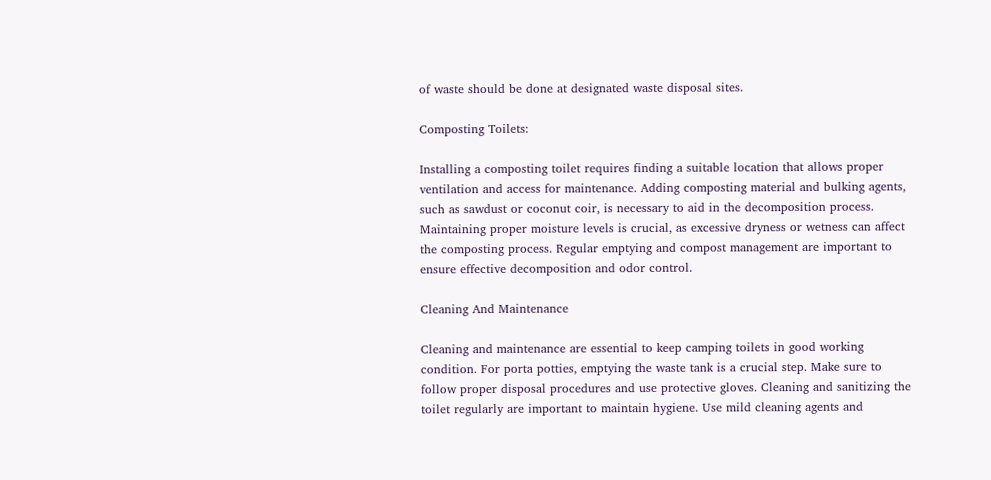of waste should be done at designated waste disposal sites.

Composting Toilets:

Installing a composting toilet requires finding a suitable location that allows proper ventilation and access for maintenance. Adding composting material and bulking agents, such as sawdust or coconut coir, is necessary to aid in the decomposition process. Maintaining proper moisture levels is crucial, as excessive dryness or wetness can affect the composting process. Regular emptying and compost management are important to ensure effective decomposition and odor control.

Cleaning And Maintenance

Cleaning and maintenance are essential to keep camping toilets in good working condition. For porta potties, emptying the waste tank is a crucial step. Make sure to follow proper disposal procedures and use protective gloves. Cleaning and sanitizing the toilet regularly are important to maintain hygiene. Use mild cleaning agents and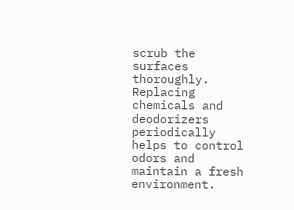scrub the surfaces thoroughly. Replacing chemicals and deodorizers periodically helps to control odors and maintain a fresh environment.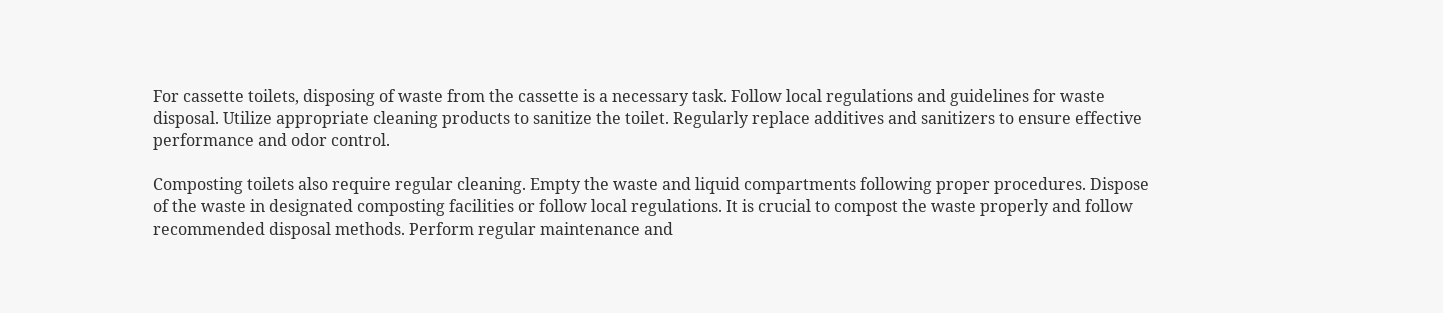For cassette toilets, disposing of waste from the cassette is a necessary task. Follow local regulations and guidelines for waste disposal. Utilize appropriate cleaning products to sanitize the toilet. Regularly replace additives and sanitizers to ensure effective performance and odor control.

Composting toilets also require regular cleaning. Empty the waste and liquid compartments following proper procedures. Dispose of the waste in designated composting facilities or follow local regulations. It is crucial to compost the waste properly and follow recommended disposal methods. Perform regular maintenance and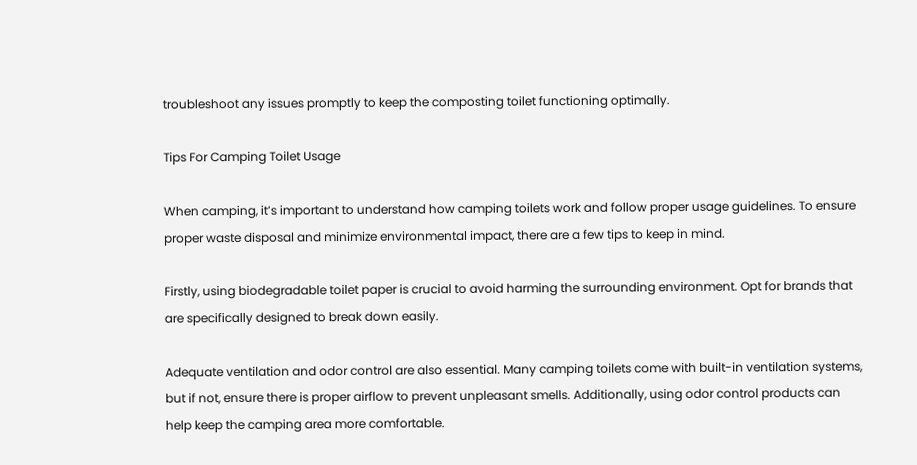troubleshoot any issues promptly to keep the composting toilet functioning optimally.

Tips For Camping Toilet Usage

When camping, it’s important to understand how camping toilets work and follow proper usage guidelines. To ensure proper waste disposal and minimize environmental impact, there are a few tips to keep in mind.

Firstly, using biodegradable toilet paper is crucial to avoid harming the surrounding environment. Opt for brands that are specifically designed to break down easily.

Adequate ventilation and odor control are also essential. Many camping toilets come with built-in ventilation systems, but if not, ensure there is proper airflow to prevent unpleasant smells. Additionally, using odor control products can help keep the camping area more comfortable.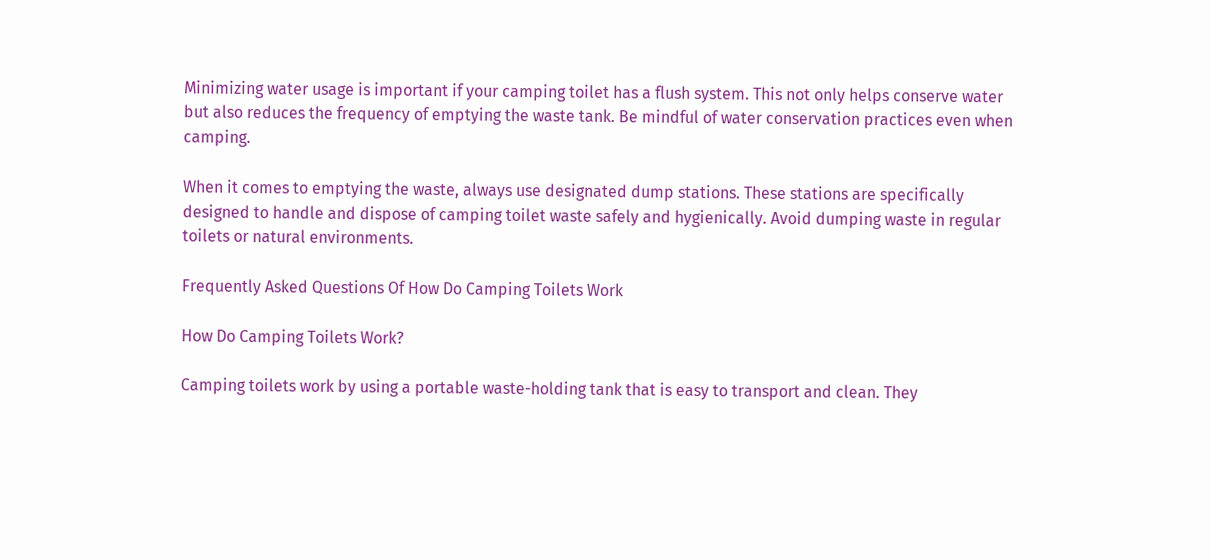Minimizing water usage is important if your camping toilet has a flush system. This not only helps conserve water but also reduces the frequency of emptying the waste tank. Be mindful of water conservation practices even when camping.

When it comes to emptying the waste, always use designated dump stations. These stations are specifically designed to handle and dispose of camping toilet waste safely and hygienically. Avoid dumping waste in regular toilets or natural environments.

Frequently Asked Questions Of How Do Camping Toilets Work

How Do Camping Toilets Work?

Camping toilets work by using a portable waste-holding tank that is easy to transport and clean. They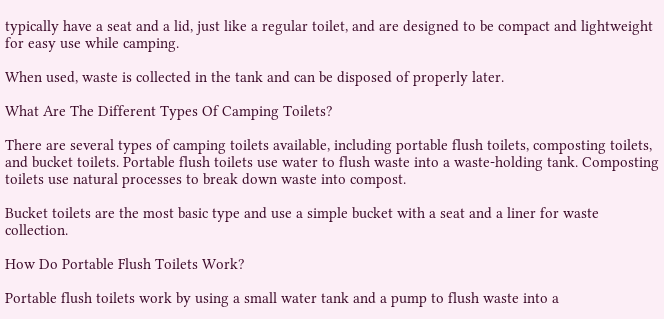typically have a seat and a lid, just like a regular toilet, and are designed to be compact and lightweight for easy use while camping.

When used, waste is collected in the tank and can be disposed of properly later.

What Are The Different Types Of Camping Toilets?

There are several types of camping toilets available, including portable flush toilets, composting toilets, and bucket toilets. Portable flush toilets use water to flush waste into a waste-holding tank. Composting toilets use natural processes to break down waste into compost.

Bucket toilets are the most basic type and use a simple bucket with a seat and a liner for waste collection.

How Do Portable Flush Toilets Work?

Portable flush toilets work by using a small water tank and a pump to flush waste into a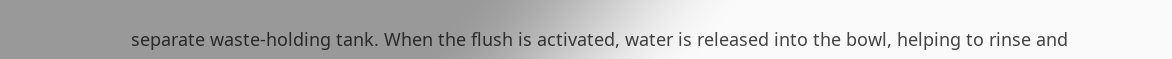separate waste-holding tank. When the flush is activated, water is released into the bowl, helping to rinse and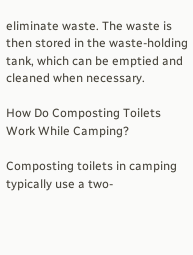eliminate waste. The waste is then stored in the waste-holding tank, which can be emptied and cleaned when necessary.

How Do Composting Toilets Work While Camping?

Composting toilets in camping typically use a two-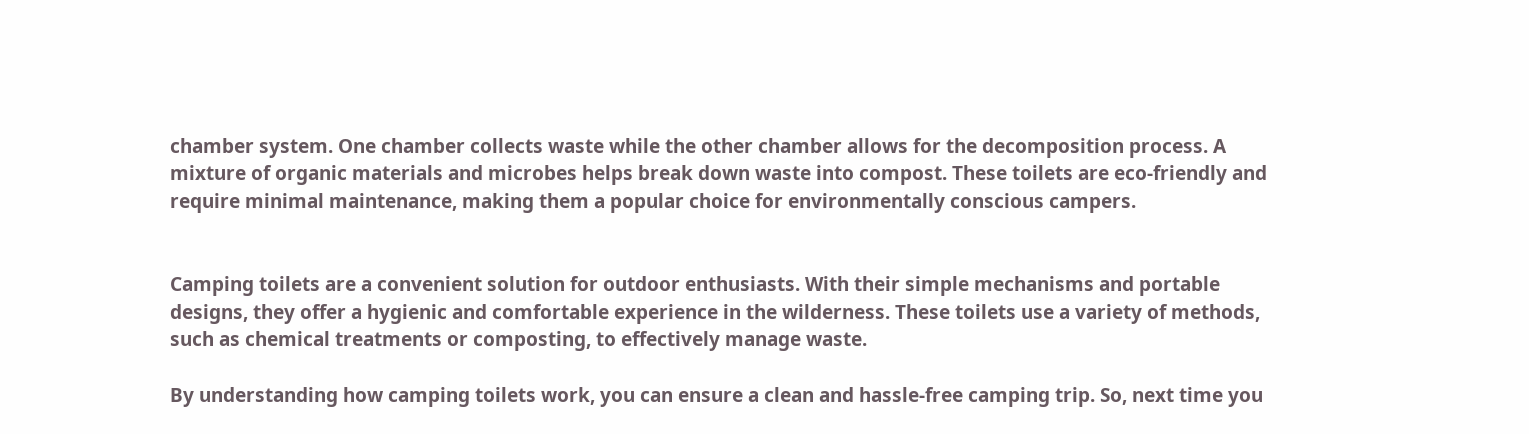chamber system. One chamber collects waste while the other chamber allows for the decomposition process. A mixture of organic materials and microbes helps break down waste into compost. These toilets are eco-friendly and require minimal maintenance, making them a popular choice for environmentally conscious campers.


Camping toilets are a convenient solution for outdoor enthusiasts. With their simple mechanisms and portable designs, they offer a hygienic and comfortable experience in the wilderness. These toilets use a variety of methods, such as chemical treatments or composting, to effectively manage waste.

By understanding how camping toilets work, you can ensure a clean and hassle-free camping trip. So, next time you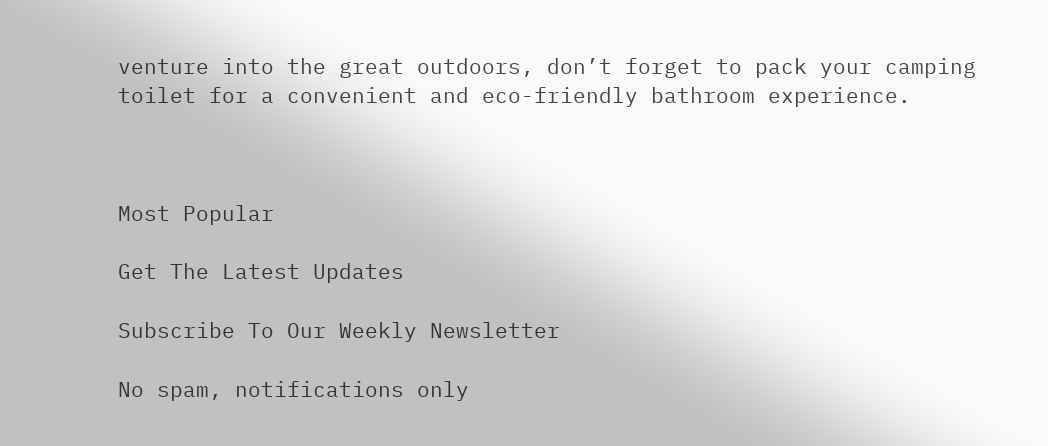venture into the great outdoors, don’t forget to pack your camping toilet for a convenient and eco-friendly bathroom experience.



Most Popular

Get The Latest Updates

Subscribe To Our Weekly Newsletter

No spam, notifications only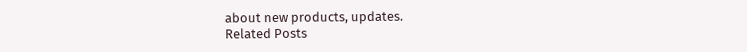about new products, updates.
Related Posts